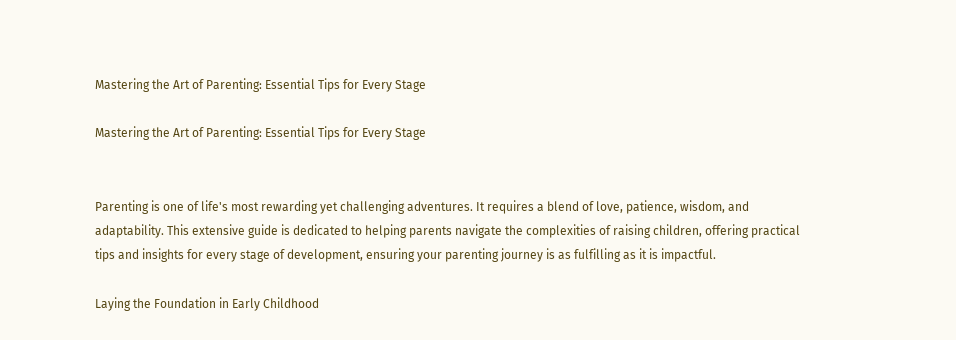Mastering the Art of Parenting: Essential Tips for Every Stage

Mastering the Art of Parenting: Essential Tips for Every Stage


Parenting is one of life's most rewarding yet challenging adventures. It requires a blend of love, patience, wisdom, and adaptability. This extensive guide is dedicated to helping parents navigate the complexities of raising children, offering practical tips and insights for every stage of development, ensuring your parenting journey is as fulfilling as it is impactful.

Laying the Foundation in Early Childhood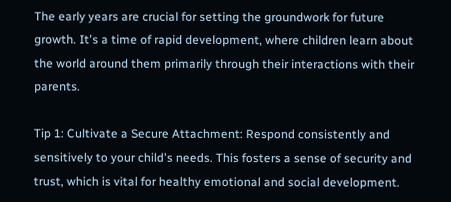The early years are crucial for setting the groundwork for future growth. It's a time of rapid development, where children learn about the world around them primarily through their interactions with their parents.

Tip 1: Cultivate a Secure Attachment: Respond consistently and sensitively to your child's needs. This fosters a sense of security and trust, which is vital for healthy emotional and social development.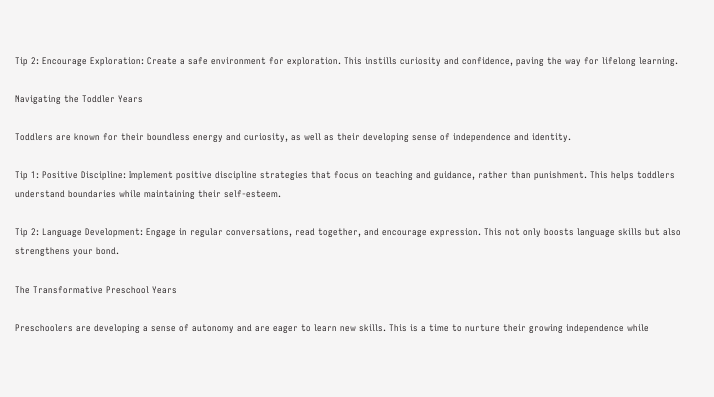Tip 2: Encourage Exploration: Create a safe environment for exploration. This instills curiosity and confidence, paving the way for lifelong learning.

Navigating the Toddler Years

Toddlers are known for their boundless energy and curiosity, as well as their developing sense of independence and identity.

Tip 1: Positive Discipline: Implement positive discipline strategies that focus on teaching and guidance, rather than punishment. This helps toddlers understand boundaries while maintaining their self-esteem.

Tip 2: Language Development: Engage in regular conversations, read together, and encourage expression. This not only boosts language skills but also strengthens your bond.

The Transformative Preschool Years

Preschoolers are developing a sense of autonomy and are eager to learn new skills. This is a time to nurture their growing independence while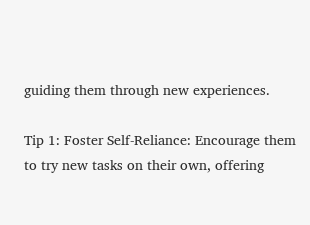guiding them through new experiences.

Tip 1: Foster Self-Reliance: Encourage them to try new tasks on their own, offering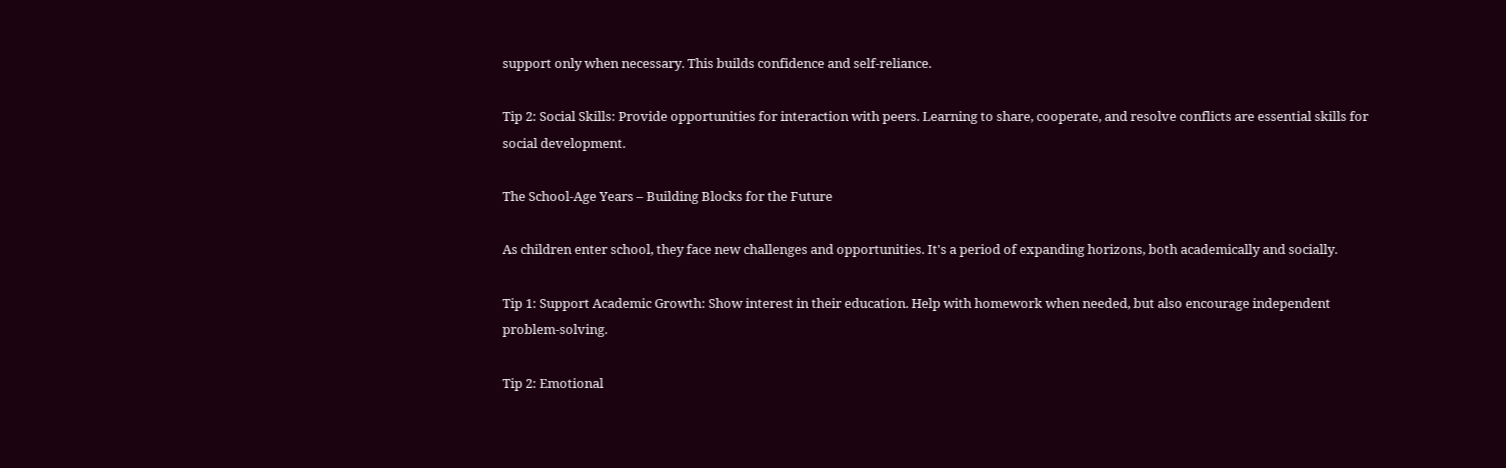support only when necessary. This builds confidence and self-reliance.

Tip 2: Social Skills: Provide opportunities for interaction with peers. Learning to share, cooperate, and resolve conflicts are essential skills for social development.

The School-Age Years – Building Blocks for the Future

As children enter school, they face new challenges and opportunities. It's a period of expanding horizons, both academically and socially.

Tip 1: Support Academic Growth: Show interest in their education. Help with homework when needed, but also encourage independent problem-solving.

Tip 2: Emotional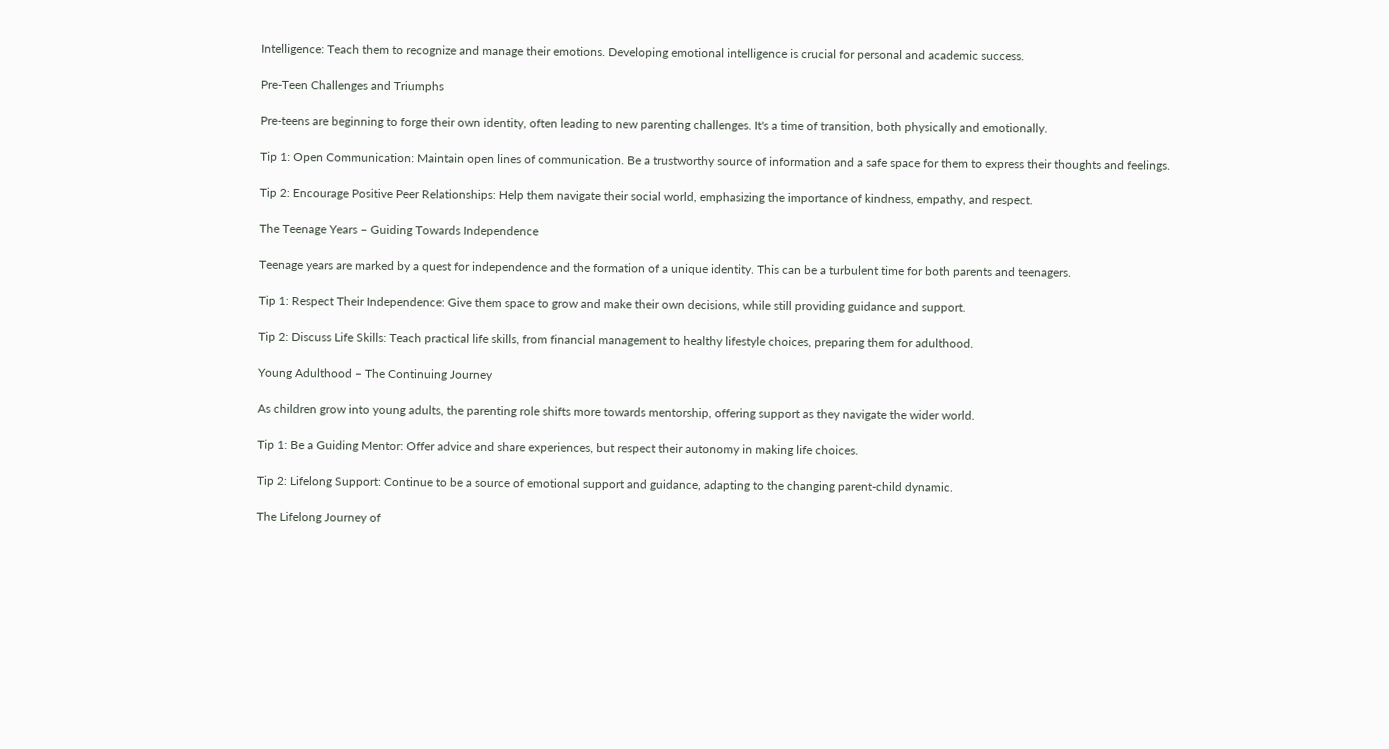Intelligence: Teach them to recognize and manage their emotions. Developing emotional intelligence is crucial for personal and academic success.

Pre-Teen Challenges and Triumphs

Pre-teens are beginning to forge their own identity, often leading to new parenting challenges. It's a time of transition, both physically and emotionally.

Tip 1: Open Communication: Maintain open lines of communication. Be a trustworthy source of information and a safe space for them to express their thoughts and feelings.

Tip 2: Encourage Positive Peer Relationships: Help them navigate their social world, emphasizing the importance of kindness, empathy, and respect.

The Teenage Years – Guiding Towards Independence

Teenage years are marked by a quest for independence and the formation of a unique identity. This can be a turbulent time for both parents and teenagers.

Tip 1: Respect Their Independence: Give them space to grow and make their own decisions, while still providing guidance and support.

Tip 2: Discuss Life Skills: Teach practical life skills, from financial management to healthy lifestyle choices, preparing them for adulthood.

Young Adulthood – The Continuing Journey

As children grow into young adults, the parenting role shifts more towards mentorship, offering support as they navigate the wider world.

Tip 1: Be a Guiding Mentor: Offer advice and share experiences, but respect their autonomy in making life choices.

Tip 2: Lifelong Support: Continue to be a source of emotional support and guidance, adapting to the changing parent-child dynamic.

The Lifelong Journey of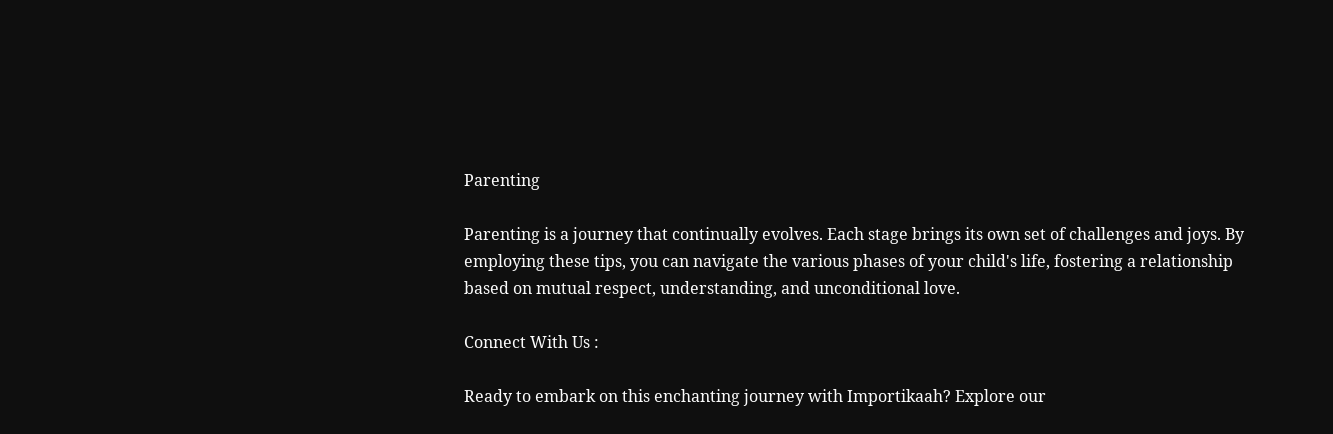Parenting

Parenting is a journey that continually evolves. Each stage brings its own set of challenges and joys. By employing these tips, you can navigate the various phases of your child's life, fostering a relationship based on mutual respect, understanding, and unconditional love.

Connect With Us :

Ready to embark on this enchanting journey with Importikaah? Explore our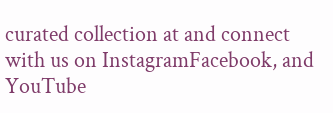curated collection at and connect with us on InstagramFacebook, and YouTube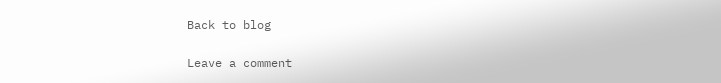Back to blog

Leave a comment